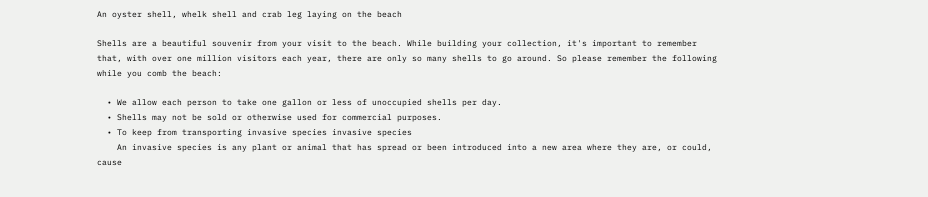An oyster shell, whelk shell and crab leg laying on the beach

Shells are a beautiful souvenir from your visit to the beach. While building your collection, it's important to remember that, with over one million visitors each year, there are only so many shells to go around. So please remember the following while you comb the beach:

  • We allow each person to take one gallon or less of unoccupied shells per day.
  • Shells may not be sold or otherwise used for commercial purposes.
  • To keep from transporting invasive species invasive species
    An invasive species is any plant or animal that has spread or been introduced into a new area where they are, or could, cause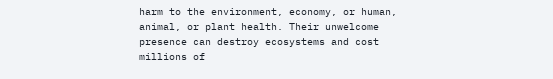harm to the environment, economy, or human, animal, or plant health. Their unwelcome presence can destroy ecosystems and cost millions of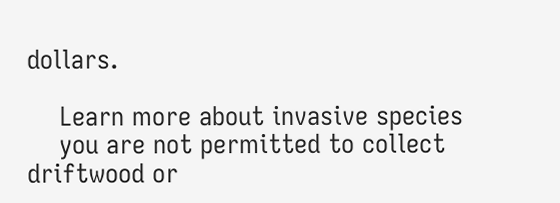dollars.

    Learn more about invasive species
    you are not permitted to collect driftwood or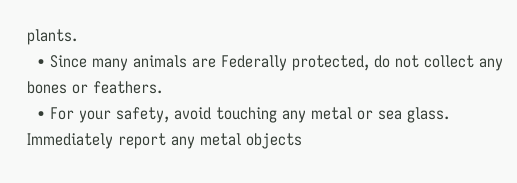plants.
  • Since many animals are Federally protected, do not collect any bones or feathers.
  • For your safety, avoid touching any metal or sea glass. Immediately report any metal objects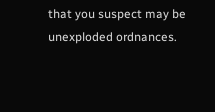that you suspect may be unexploded ordnances.